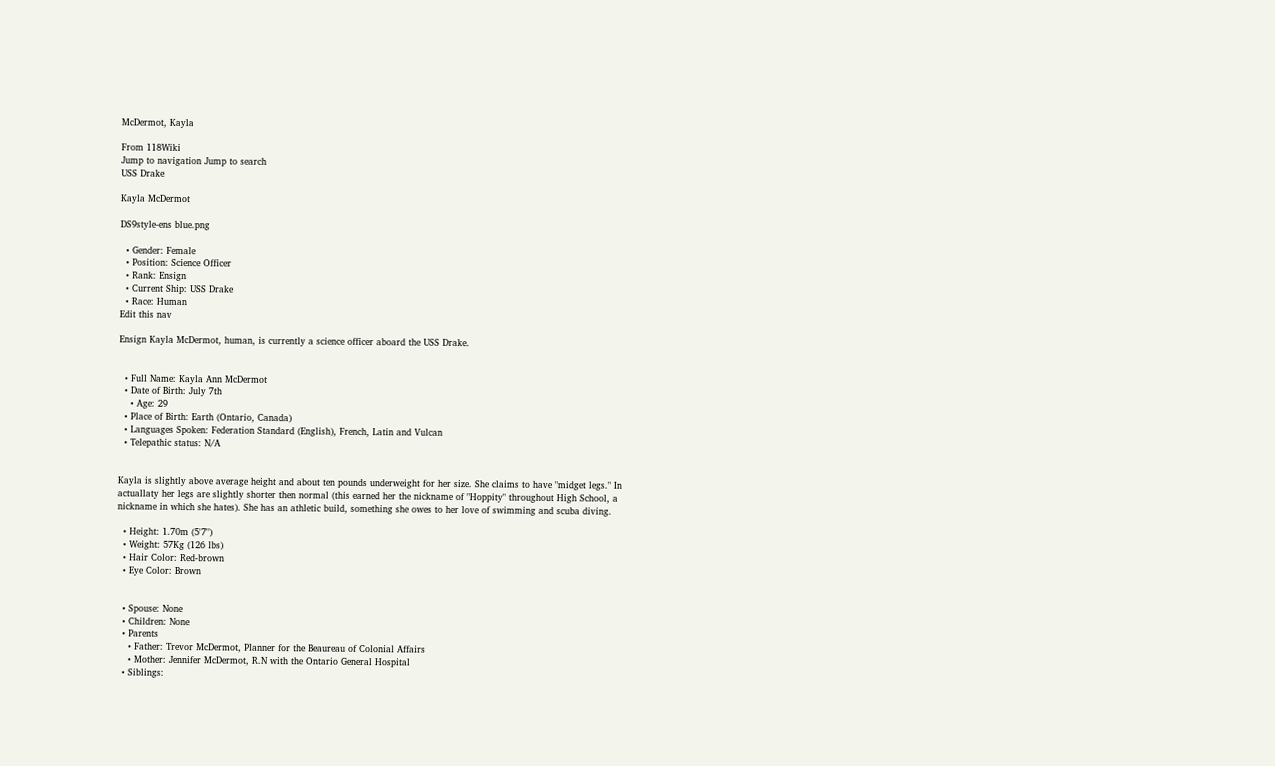McDermot, Kayla

From 118Wiki
Jump to navigation Jump to search
USS Drake

Kayla McDermot

DS9style-ens blue.png

  • Gender: Female
  • Position: Science Officer
  • Rank: Ensign
  • Current Ship: USS Drake
  • Race: Human
Edit this nav

Ensign Kayla McDermot, human, is currently a science officer aboard the USS Drake.


  • Full Name: Kayla Ann McDermot
  • Date of Birth: July 7th
    • Age: 29
  • Place of Birth: Earth (Ontario, Canada)
  • Languages Spoken: Federation Standard (English), French, Latin and Vulcan
  • Telepathic status: N/A


Kayla is slightly above average height and about ten pounds underweight for her size. She claims to have "midget legs." In actuallaty her legs are slightly shorter then normal (this earned her the nickname of "Hoppity" throughout High School, a nickname in which she hates). She has an athletic build, something she owes to her love of swimming and scuba diving.

  • Height: 1.70m (5'7")
  • Weight: 57Kg (126 lbs)
  • Hair Color: Red-brown
  • Eye Color: Brown


  • Spouse: None
  • Children: None
  • Parents
    • Father: Trevor McDermot, Planner for the Beaureau of Colonial Affairs
    • Mother: Jennifer McDermot, R.N with the Ontario General Hospital
  • Siblings: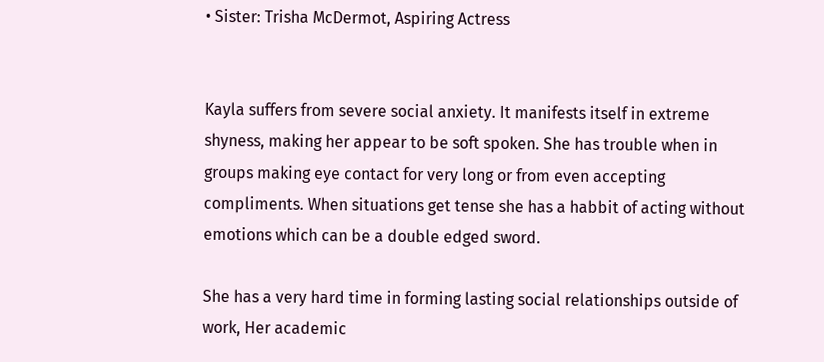• Sister: Trisha McDermot, Aspiring Actress


Kayla suffers from severe social anxiety. It manifests itself in extreme shyness, making her appear to be soft spoken. She has trouble when in groups making eye contact for very long or from even accepting compliments. When situations get tense she has a habbit of acting without emotions which can be a double edged sword.

She has a very hard time in forming lasting social relationships outside of work, Her academic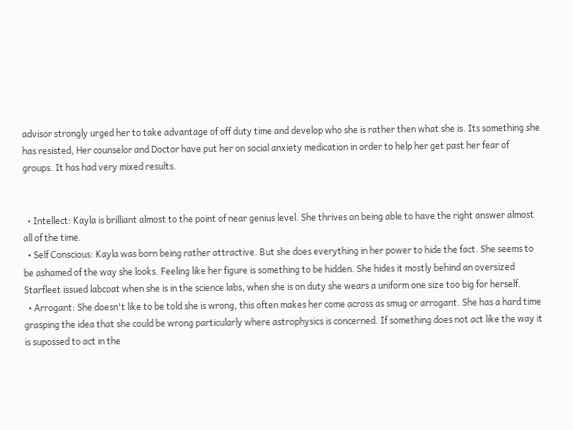advisor strongly urged her to take advantage of off duty time and develop who she is rather then what she is. Its something she has resisted, Her counselor and Doctor have put her on social anxiety medication in order to help her get past her fear of groups. It has had very mixed results.


  • Intellect: Kayla is brilliant almost to the point of near genius level. She thrives on being able to have the right answer almost all of the time.
  • Self Conscious: Kayla was born being rather attractive. But she does everything in her power to hide the fact. She seems to be ashamed of the way she looks. Feeling like her figure is something to be hidden. She hides it mostly behind an oversized Starfleet issued labcoat when she is in the science labs, when she is on duty she wears a uniform one size too big for herself.
  • Arrogant: She doesn't like to be told she is wrong, this often makes her come across as smug or arrogant. She has a hard time grasping the idea that she could be wrong particularly where astrophysics is concerned. If something does not act like the way it is supossed to act in the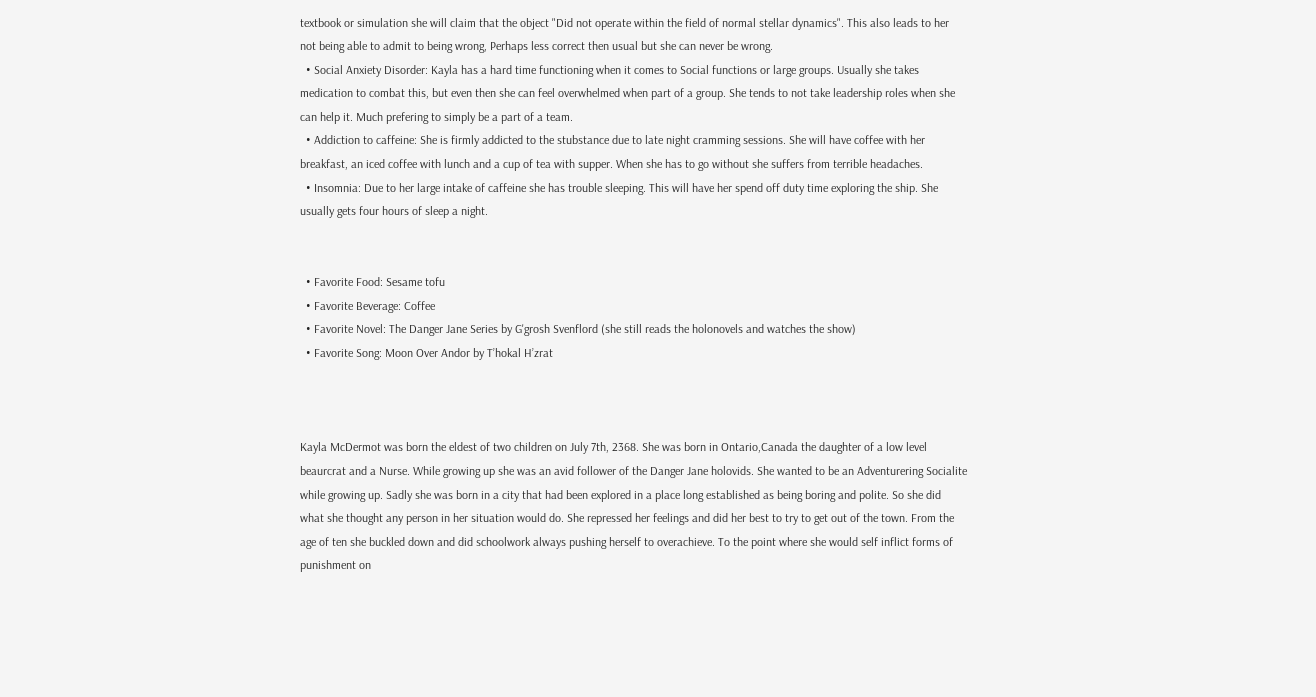textbook or simulation she will claim that the object "Did not operate within the field of normal stellar dynamics". This also leads to her not being able to admit to being wrong, Perhaps less correct then usual but she can never be wrong.
  • Social Anxiety Disorder: Kayla has a hard time functioning when it comes to Social functions or large groups. Usually she takes medication to combat this, but even then she can feel overwhelmed when part of a group. She tends to not take leadership roles when she can help it. Much prefering to simply be a part of a team.
  • Addiction to caffeine: She is firmly addicted to the stubstance due to late night cramming sessions. She will have coffee with her breakfast, an iced coffee with lunch and a cup of tea with supper. When she has to go without she suffers from terrible headaches.
  • Insomnia: Due to her large intake of caffeine she has trouble sleeping. This will have her spend off duty time exploring the ship. She usually gets four hours of sleep a night.


  • Favorite Food: Sesame tofu
  • Favorite Beverage: Coffee
  • Favorite Novel: The Danger Jane Series by G'grosh Svenflord (she still reads the holonovels and watches the show)
  • Favorite Song: Moon Over Andor by T’hokal H’zrat



Kayla McDermot was born the eldest of two children on July 7th, 2368. She was born in Ontario,Canada the daughter of a low level beaurcrat and a Nurse. While growing up she was an avid follower of the Danger Jane holovids. She wanted to be an Adventurering Socialite while growing up. Sadly she was born in a city that had been explored in a place long established as being boring and polite. So she did what she thought any person in her situation would do. She repressed her feelings and did her best to try to get out of the town. From the age of ten she buckled down and did schoolwork always pushing herself to overachieve. To the point where she would self inflict forms of punishment on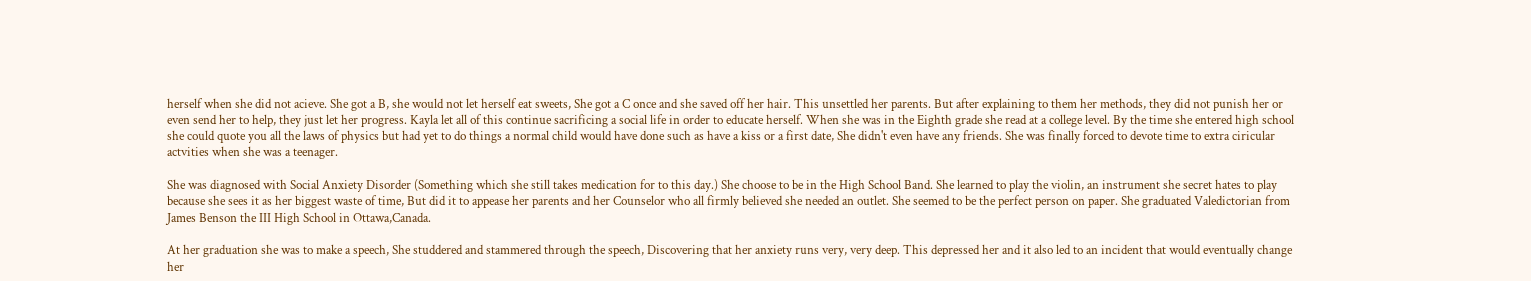herself when she did not acieve. She got a B, she would not let herself eat sweets, She got a C once and she saved off her hair. This unsettled her parents. But after explaining to them her methods, they did not punish her or even send her to help, they just let her progress. Kayla let all of this continue sacrificing a social life in order to educate herself. When she was in the Eighth grade she read at a college level. By the time she entered high school she could quote you all the laws of physics but had yet to do things a normal child would have done such as have a kiss or a first date, She didn't even have any friends. She was finally forced to devote time to extra ciricular actvities when she was a teenager.

She was diagnosed with Social Anxiety Disorder (Something which she still takes medication for to this day.) She choose to be in the High School Band. She learned to play the violin, an instrument she secret hates to play because she sees it as her biggest waste of time, But did it to appease her parents and her Counselor who all firmly believed she needed an outlet. She seemed to be the perfect person on paper. She graduated Valedictorian from James Benson the III High School in Ottawa,Canada.

At her graduation she was to make a speech, She studdered and stammered through the speech, Discovering that her anxiety runs very, very deep. This depressed her and it also led to an incident that would eventually change her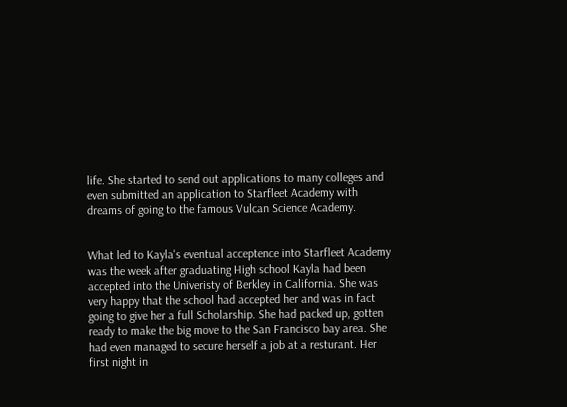life. She started to send out applications to many colleges and even submitted an application to Starfleet Academy with dreams of going to the famous Vulcan Science Academy.


What led to Kayla's eventual acceptence into Starfleet Academy was the week after graduating High school Kayla had been accepted into the Univeristy of Berkley in California. She was very happy that the school had accepted her and was in fact going to give her a full Scholarship. She had packed up, gotten ready to make the big move to the San Francisco bay area. She had even managed to secure herself a job at a resturant. Her first night in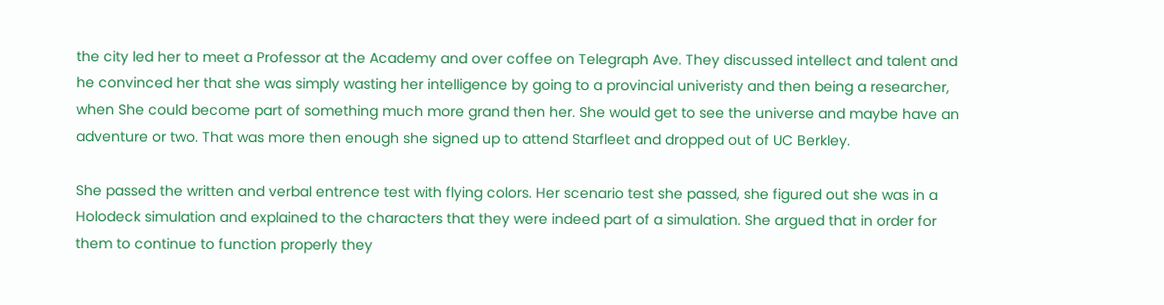the city led her to meet a Professor at the Academy and over coffee on Telegraph Ave. They discussed intellect and talent and he convinced her that she was simply wasting her intelligence by going to a provincial univeristy and then being a researcher, when She could become part of something much more grand then her. She would get to see the universe and maybe have an adventure or two. That was more then enough she signed up to attend Starfleet and dropped out of UC Berkley.

She passed the written and verbal entrence test with flying colors. Her scenario test she passed, she figured out she was in a Holodeck simulation and explained to the characters that they were indeed part of a simulation. She argued that in order for them to continue to function properly they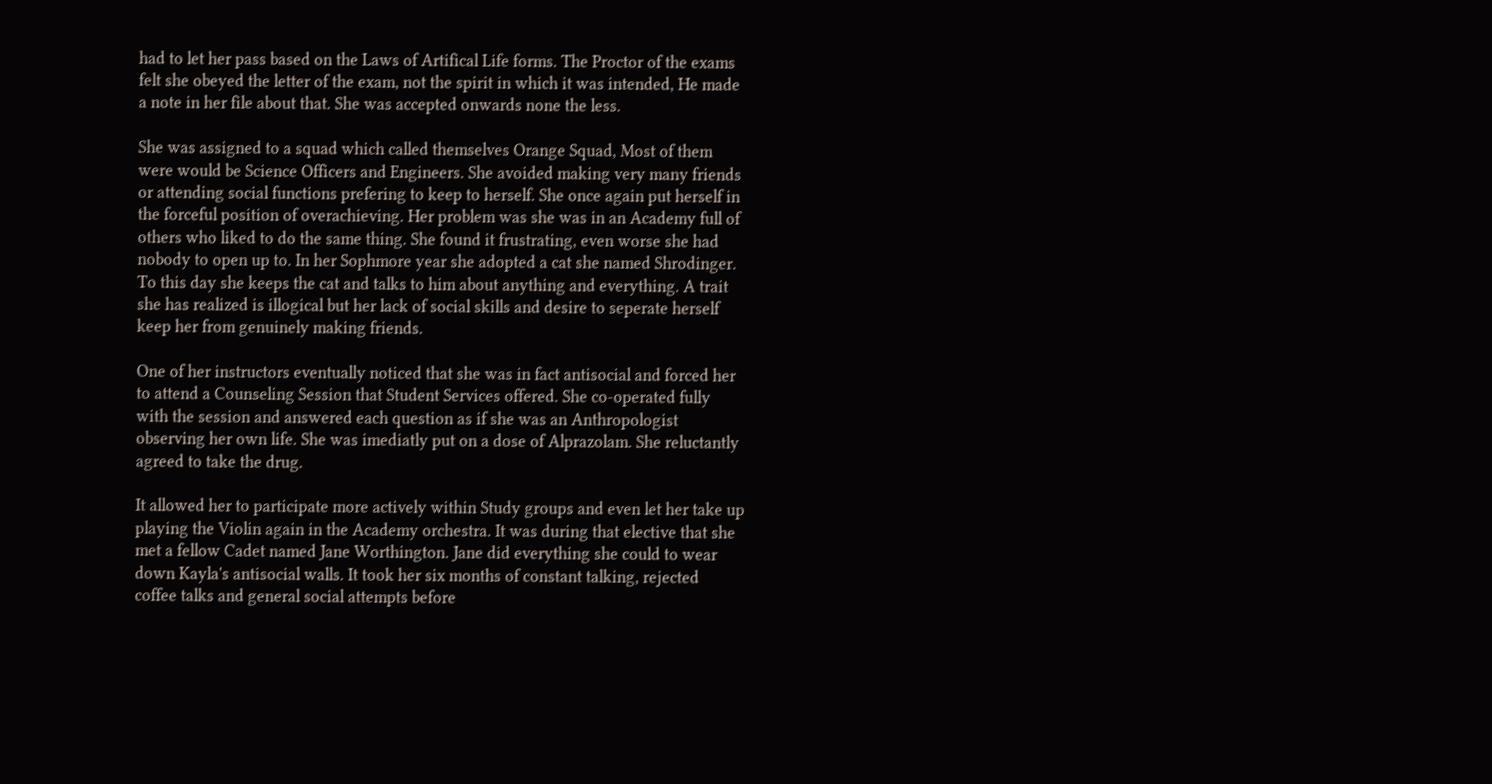had to let her pass based on the Laws of Artifical Life forms. The Proctor of the exams felt she obeyed the letter of the exam, not the spirit in which it was intended, He made a note in her file about that. She was accepted onwards none the less.

She was assigned to a squad which called themselves Orange Squad, Most of them were would be Science Officers and Engineers. She avoided making very many friends or attending social functions prefering to keep to herself. She once again put herself in the forceful position of overachieving. Her problem was she was in an Academy full of others who liked to do the same thing. She found it frustrating, even worse she had nobody to open up to. In her Sophmore year she adopted a cat she named Shrodinger. To this day she keeps the cat and talks to him about anything and everything. A trait she has realized is illogical but her lack of social skills and desire to seperate herself keep her from genuinely making friends.

One of her instructors eventually noticed that she was in fact antisocial and forced her to attend a Counseling Session that Student Services offered. She co-operated fully with the session and answered each question as if she was an Anthropologist observing her own life. She was imediatly put on a dose of Alprazolam. She reluctantly agreed to take the drug.

It allowed her to participate more actively within Study groups and even let her take up playing the Violin again in the Academy orchestra. It was during that elective that she met a fellow Cadet named Jane Worthington. Jane did everything she could to wear down Kayla's antisocial walls. It took her six months of constant talking, rejected coffee talks and general social attempts before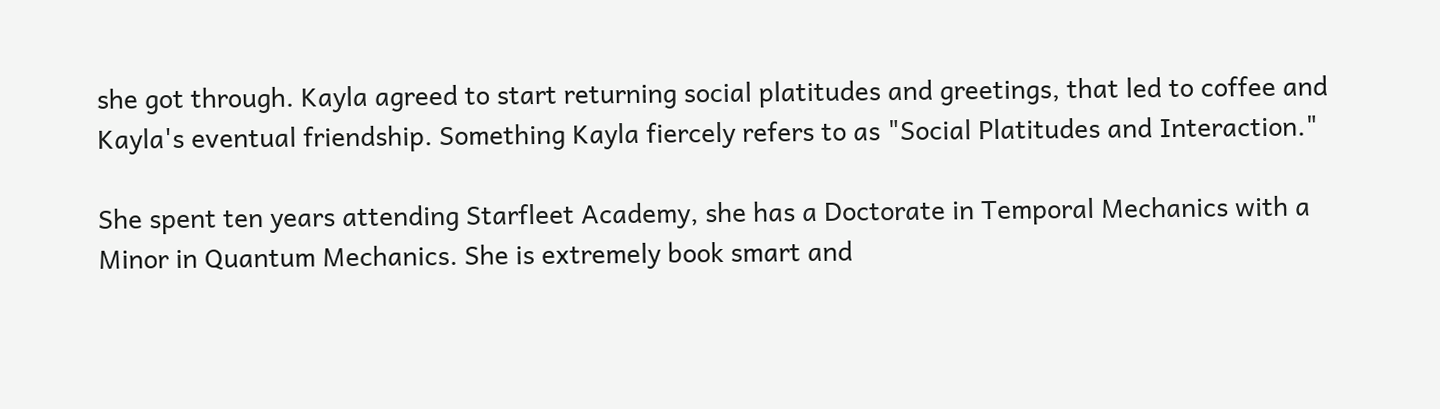she got through. Kayla agreed to start returning social platitudes and greetings, that led to coffee and Kayla's eventual friendship. Something Kayla fiercely refers to as "Social Platitudes and Interaction."

She spent ten years attending Starfleet Academy, she has a Doctorate in Temporal Mechanics with a Minor in Quantum Mechanics. She is extremely book smart and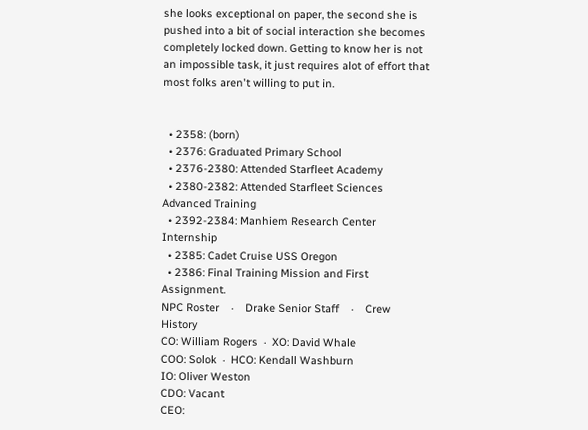she looks exceptional on paper, the second she is pushed into a bit of social interaction she becomes completely locked down. Getting to know her is not an impossible task, it just requires alot of effort that most folks aren't willing to put in.


  • 2358: (born)
  • 2376: Graduated Primary School
  • 2376-2380: Attended Starfleet Academy
  • 2380-2382: Attended Starfleet Sciences Advanced Training
  • 2392-2384: Manhiem Research Center Internship
  • 2385: Cadet Cruise USS Oregon
  • 2386: Final Training Mission and First Assignment.
NPC Roster    ·    Drake Senior Staff    ·    Crew History
CO: William Rogers  ·  XO: David Whale
COO: Solok  ·  HCO: Kendall Washburn
IO: Oliver Weston
CDO: Vacant
CEO: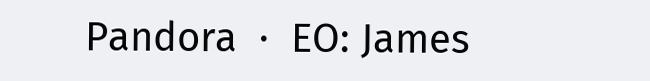Pandora  ·  EO: James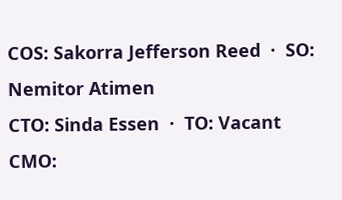COS: Sakorra Jefferson Reed  ·  SO: Nemitor Atimen
CTO: Sinda Essen  ·  TO: Vacant
CMO: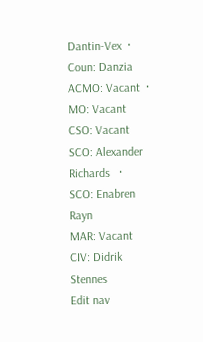Dantin-Vex  ·  Coun: Danzia
ACMO: Vacant  ·  MO: Vacant
CSO: Vacant
SCO: Alexander Richards   ·   SCO: Enabren Rayn
MAR: Vacant
CIV: Didrik Stennes
Edit nav